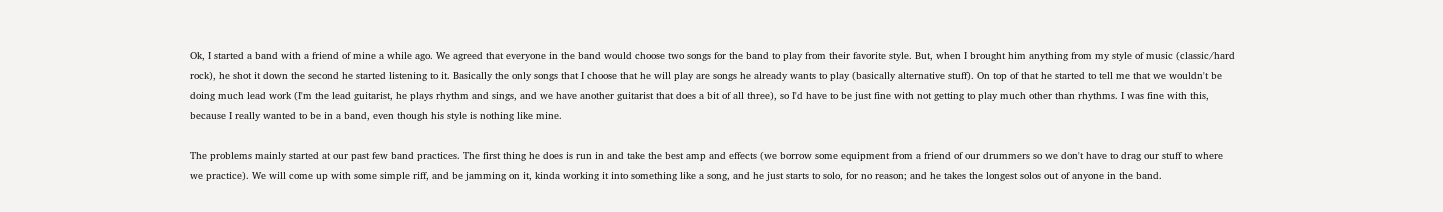Ok, I started a band with a friend of mine a while ago. We agreed that everyone in the band would choose two songs for the band to play from their favorite style. But, when I brought him anything from my style of music (classic/hard rock), he shot it down the second he started listening to it. Basically the only songs that I choose that he will play are songs he already wants to play (basically alternative stuff). On top of that he started to tell me that we wouldn't be doing much lead work (I'm the lead guitarist, he plays rhythm and sings, and we have another guitarist that does a bit of all three), so I'd have to be just fine with not getting to play much other than rhythms. I was fine with this, because I really wanted to be in a band, even though his style is nothing like mine.

The problems mainly started at our past few band practices. The first thing he does is run in and take the best amp and effects (we borrow some equipment from a friend of our drummers so we don't have to drag our stuff to where we practice). We will come up with some simple riff, and be jamming on it, kinda working it into something like a song, and he just starts to solo, for no reason; and he takes the longest solos out of anyone in the band.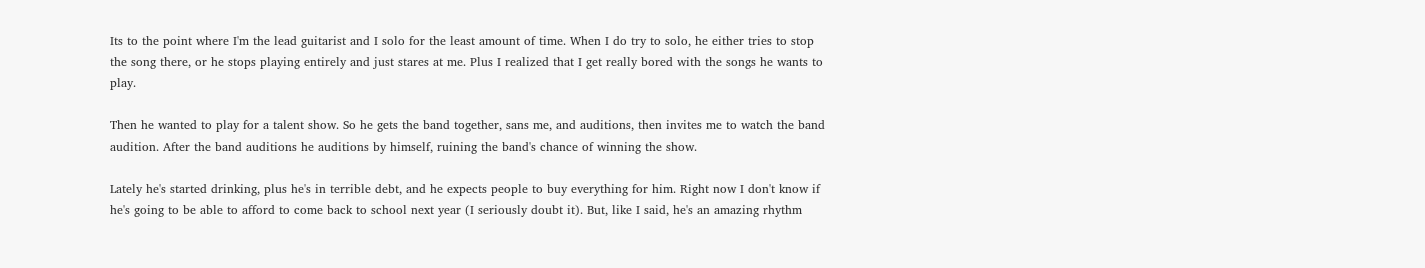Its to the point where I'm the lead guitarist and I solo for the least amount of time. When I do try to solo, he either tries to stop the song there, or he stops playing entirely and just stares at me. Plus I realized that I get really bored with the songs he wants to play.

Then he wanted to play for a talent show. So he gets the band together, sans me, and auditions, then invites me to watch the band audition. After the band auditions he auditions by himself, ruining the band's chance of winning the show.

Lately he's started drinking, plus he's in terrible debt, and he expects people to buy everything for him. Right now I don't know if he's going to be able to afford to come back to school next year (I seriously doubt it). But, like I said, he's an amazing rhythm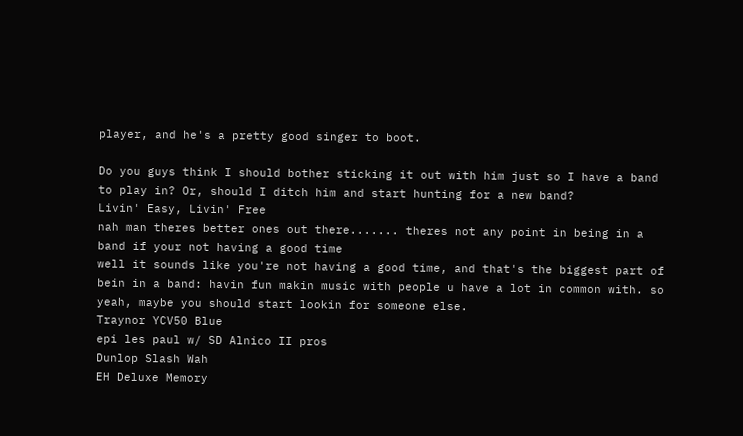player, and he's a pretty good singer to boot.

Do you guys think I should bother sticking it out with him just so I have a band to play in? Or, should I ditch him and start hunting for a new band?
Livin' Easy, Livin' Free
nah man theres better ones out there....... theres not any point in being in a band if your not having a good time
well it sounds like you're not having a good time, and that's the biggest part of bein in a band: havin fun makin music with people u have a lot in common with. so yeah, maybe you should start lookin for someone else.
Traynor YCV50 Blue
epi les paul w/ SD Alnico II pros
Dunlop Slash Wah
EH Deluxe Memory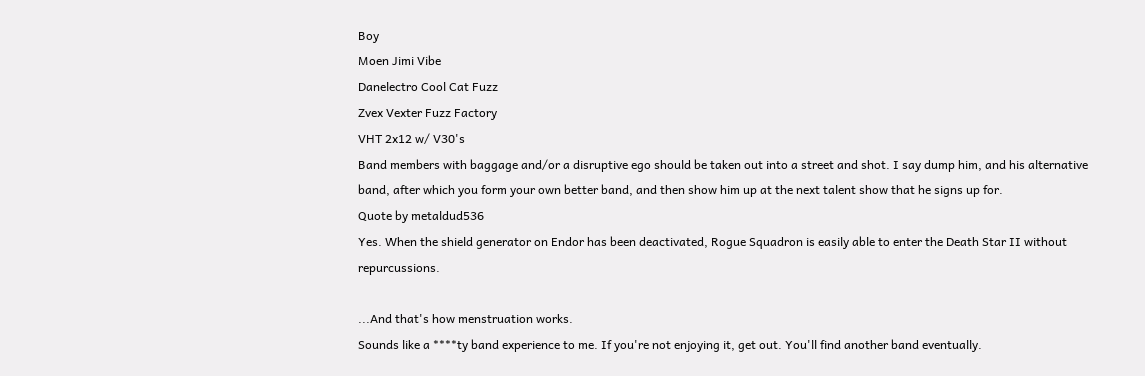Boy
Moen Jimi Vibe
Danelectro Cool Cat Fuzz
Zvex Vexter Fuzz Factory
VHT 2x12 w/ V30's
Band members with baggage and/or a disruptive ego should be taken out into a street and shot. I say dump him, and his alternative band, after which you form your own better band, and then show him up at the next talent show that he signs up for.
Quote by metaldud536
Yes. When the shield generator on Endor has been deactivated, Rogue Squadron is easily able to enter the Death Star II without repurcussions.

...And that's how menstruation works.
Sounds like a ****ty band experience to me. If you're not enjoying it, get out. You'll find another band eventually.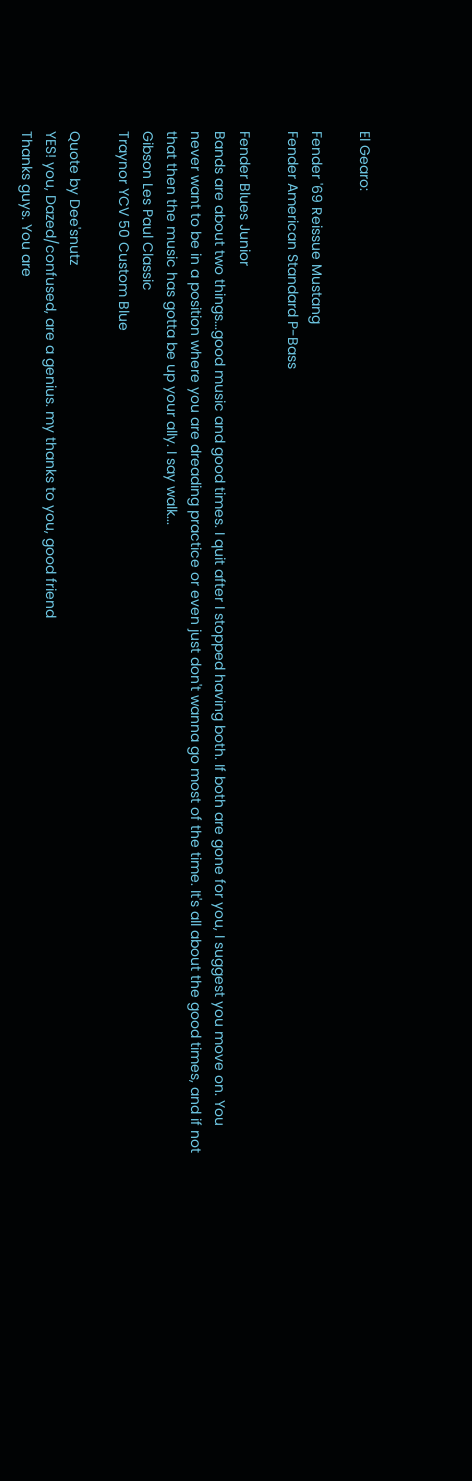El Gearo:

Fender '69 Reissue Mustang
Fender American Standard P-Bass

Fender Blues Junior
Bands are about two things...good music and good times. I quit after I stopped having both. If both are gone for you, I suggest you move on. You never want to be in a position where you are dreading practice or even just don't wanna go most of the time. It's all about the good times, and if not that then the music has gotta be up your ally. I say walk...
Gibson Les Paul Classic
Traynor YCV 50 Custom Blue

Quote by Dee'snutz
YES! you, Dazed/confused, are a genius. my thanks to you, good friend
Thanks guys. You are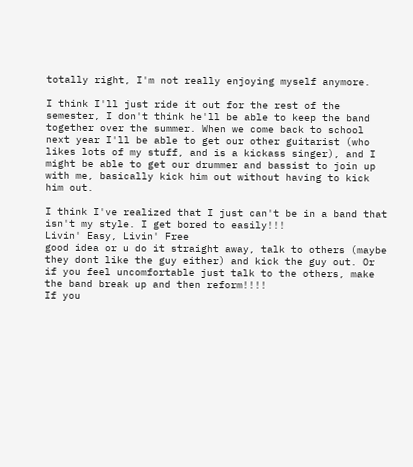totally right, I'm not really enjoying myself anymore.

I think I'll just ride it out for the rest of the semester, I don't think he'll be able to keep the band together over the summer. When we come back to school next year I'll be able to get our other guitarist (who likes lots of my stuff, and is a kickass singer), and I might be able to get our drummer and bassist to join up with me, basically kick him out without having to kick him out.

I think I've realized that I just can't be in a band that isn't my style. I get bored to easily!!!
Livin' Easy, Livin' Free
good idea or u do it straight away, talk to others (maybe they dont like the guy either) and kick the guy out. Or if you feel uncomfortable just talk to the others, make the band break up and then reform!!!!
If you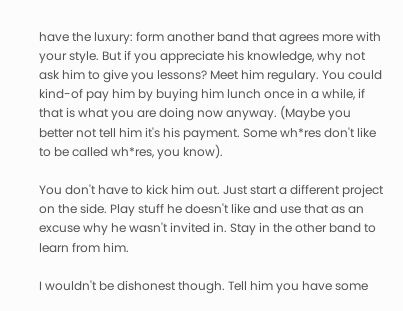have the luxury: form another band that agrees more with your style. But if you appreciate his knowledge, why not ask him to give you lessons? Meet him regulary. You could kind-of pay him by buying him lunch once in a while, if that is what you are doing now anyway. (Maybe you better not tell him it's his payment. Some wh*res don't like to be called wh*res, you know).

You don't have to kick him out. Just start a different project on the side. Play stuff he doesn't like and use that as an excuse why he wasn't invited in. Stay in the other band to learn from him.

I wouldn't be dishonest though. Tell him you have some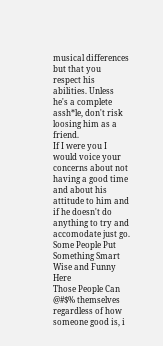musical differences but that you respect his abilities. Unless he's a complete assh*le, don't risk loosing him as a friend.
If I were you I would voice your concerns about not having a good time and about his attitude to him and if he doesn't do anything to try and accomodate just go.
Some People Put Something Smart Wise and Funny Here
Those People Can @#$% themselves
regardless of how someone good is, i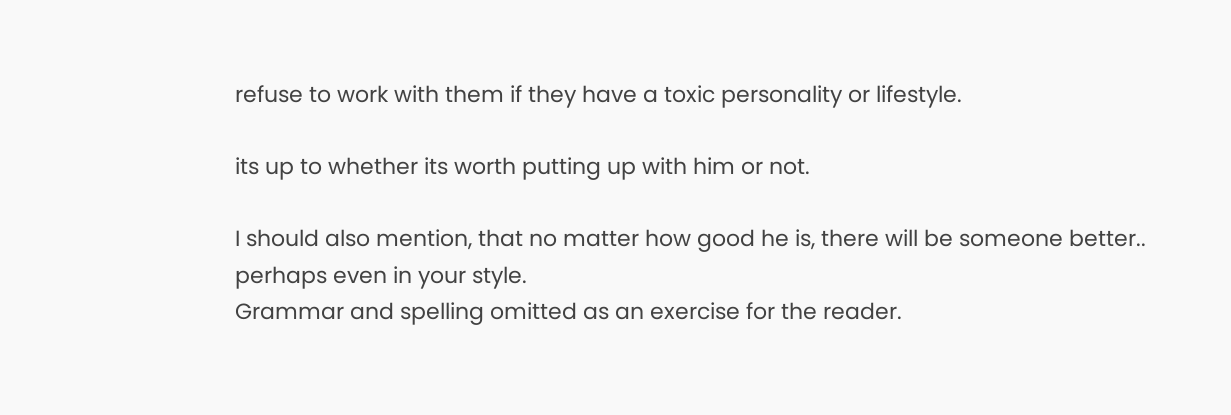refuse to work with them if they have a toxic personality or lifestyle.

its up to whether its worth putting up with him or not.

I should also mention, that no matter how good he is, there will be someone better.. perhaps even in your style.
Grammar and spelling omitted as an exercise for the reader.